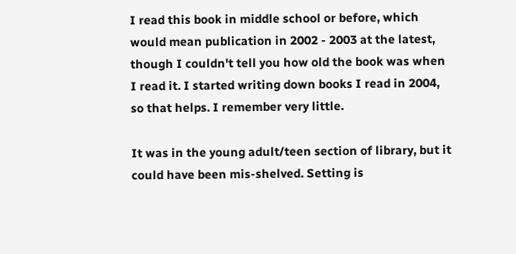I read this book in middle school or before, which would mean publication in 2002 - 2003 at the latest, though I couldn't tell you how old the book was when I read it. I started writing down books I read in 2004, so that helps. I remember very little.

It was in the young adult/teen section of library, but it could have been mis-shelved. Setting is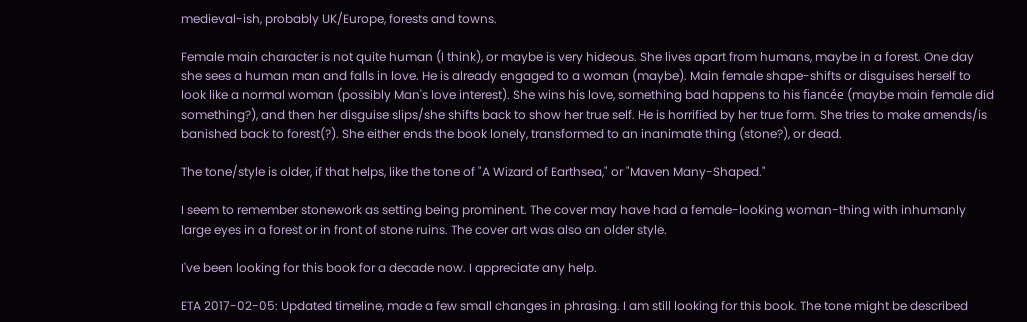medieval-ish, probably UK/Europe, forests and towns.

Female main character is not quite human (I think), or maybe is very hideous. She lives apart from humans, maybe in a forest. One day she sees a human man and falls in love. He is already engaged to a woman (maybe). Main female shape-shifts or disguises herself to look like a normal woman (possibly Man's love interest). She wins his love, something bad happens to his fiancée (maybe main female did something?), and then her disguise slips/she shifts back to show her true self. He is horrified by her true form. She tries to make amends/is banished back to forest(?). She either ends the book lonely, transformed to an inanimate thing (stone?), or dead.

The tone/style is older, if that helps, like the tone of "A Wizard of Earthsea," or "Maven Many-Shaped."

I seem to remember stonework as setting being prominent. The cover may have had a female-looking woman-thing with inhumanly large eyes in a forest or in front of stone ruins. The cover art was also an older style.

I've been looking for this book for a decade now. I appreciate any help.

ETA 2017-02-05: Updated timeline, made a few small changes in phrasing. I am still looking for this book. The tone might be described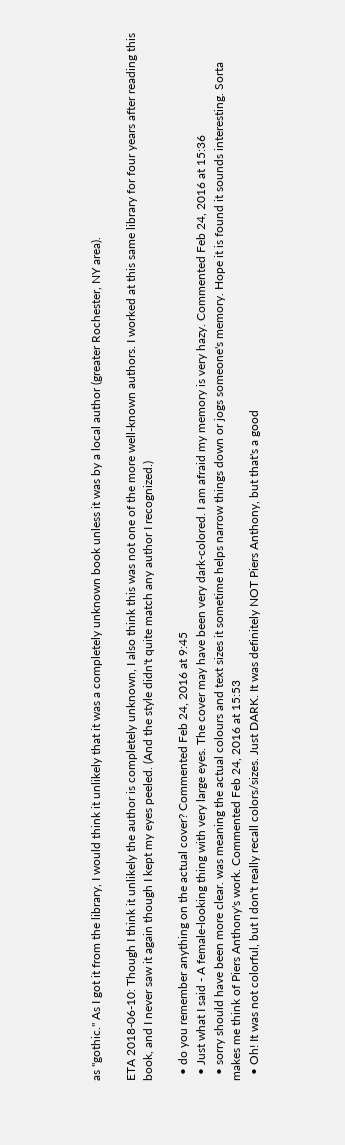as "gothic." As I got it from the library, I would think it unlikely that it was a completely unknown book unless it was by a local author (greater Rochester, NY area).

ETA 2018-06-10: Though I think it unlikely the author is completely unknown, I also think this was not one of the more well-known authors. I worked at this same library for four years after reading this book, and I never saw it again though I kept my eyes peeled. (And the style didn't quite match any author I recognized.)

  • do you remember anything on the actual cover? Commented Feb 24, 2016 at 9:45
  • Just what I said - A female-looking thing with very large eyes. The cover may have been very dark-colored. I am afraid my memory is very hazy. Commented Feb 24, 2016 at 15:36
  • sorry should have been more clear. was meaning the actual colours and text sizes it sometime helps narrow things down or jogs someone's memory. Hope it is found it sounds interesting. Sorta makes me think of Piers Anthony's work. Commented Feb 24, 2016 at 15:53
  • Oh! It was not colorful, but I don't really recall colors/sizes. Just DARK. It was definitely NOT Piers Anthony, but that's a good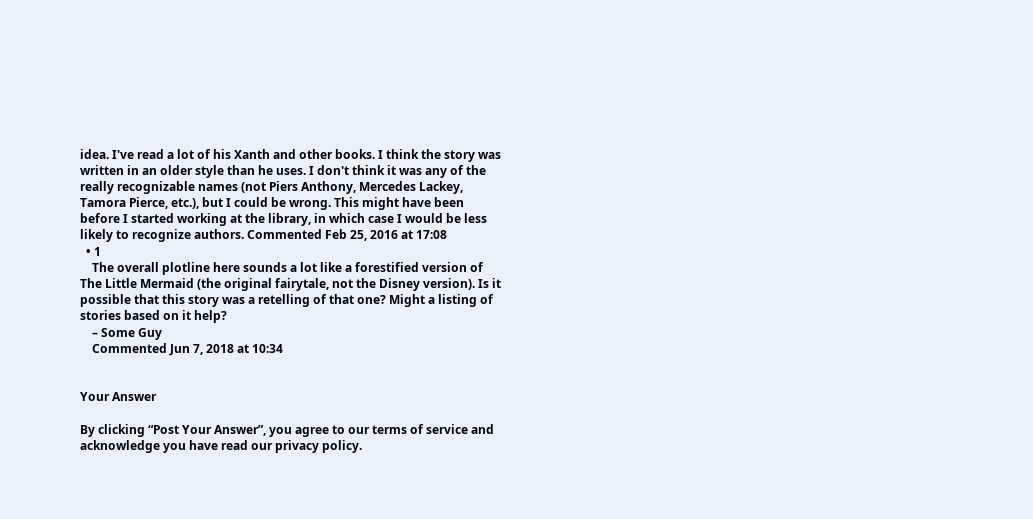idea. I've read a lot of his Xanth and other books. I think the story was written in an older style than he uses. I don't think it was any of the really recognizable names (not Piers Anthony, Mercedes Lackey, Tamora Pierce, etc.), but I could be wrong. This might have been before I started working at the library, in which case I would be less likely to recognize authors. Commented Feb 25, 2016 at 17:08
  • 1
    The overall plotline here sounds a lot like a forestified version of The Little Mermaid (the original fairytale, not the Disney version). Is it possible that this story was a retelling of that one? Might a listing of stories based on it help?
    – Some Guy
    Commented Jun 7, 2018 at 10:34


Your Answer

By clicking “Post Your Answer”, you agree to our terms of service and acknowledge you have read our privacy policy.